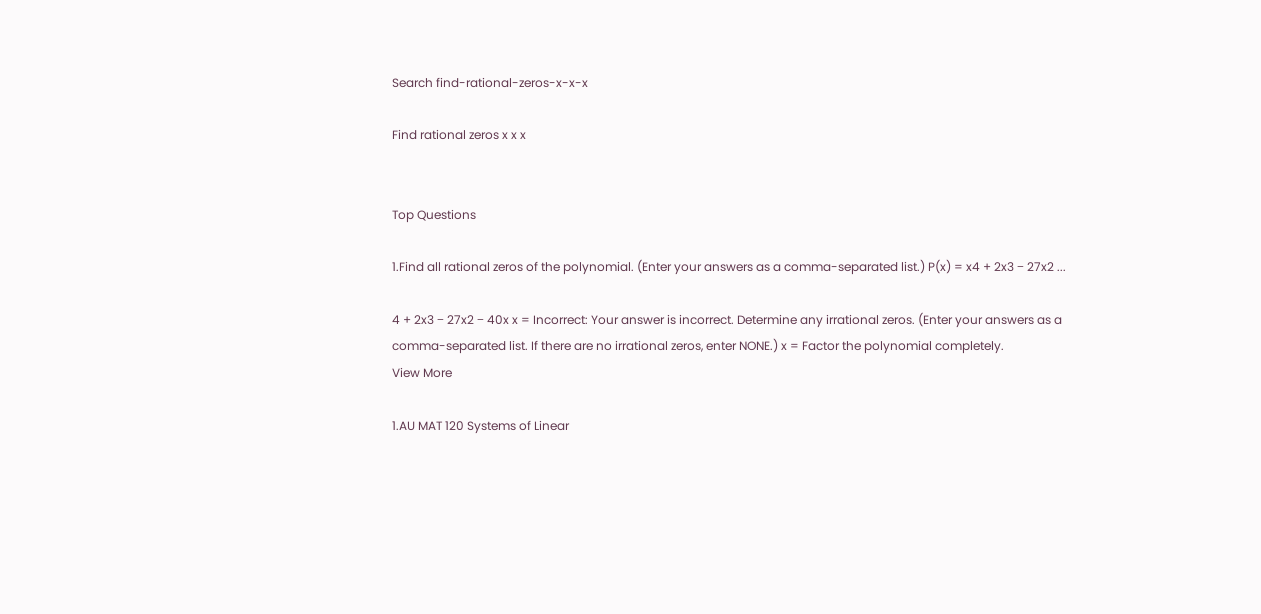Search find-rational-zeros-x-x-x

Find rational zeros x x x


Top Questions

1.Find all rational zeros of the polynomial. (Enter your answers as a comma-separated list.) P(x) = x4 + 2x3 − 27x2 ...

4 + 2x3 − 27x2 − 40x x = Incorrect: Your answer is incorrect. Determine any irrational zeros. (Enter your answers as a comma-separated list. If there are no irrational zeros, enter NONE.) x = Factor the polynomial completely.
View More

1.AU MAT 120 Systems of Linear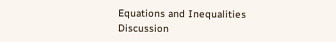Equations and Inequalities Discussion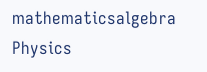mathematicsalgebra Physics